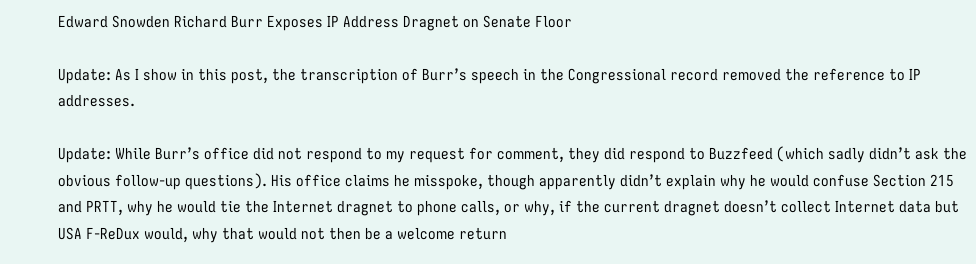Edward Snowden Richard Burr Exposes IP Address Dragnet on Senate Floor

Update: As I show in this post, the transcription of Burr’s speech in the Congressional record removed the reference to IP addresses.

Update: While Burr’s office did not respond to my request for comment, they did respond to Buzzfeed (which sadly didn’t ask the obvious follow-up questions). His office claims he misspoke, though apparently didn’t explain why he would confuse Section 215 and PRTT, why he would tie the Internet dragnet to phone calls, or why, if the current dragnet doesn’t collect Internet data but USA F-ReDux would, why that would not then be a welcome return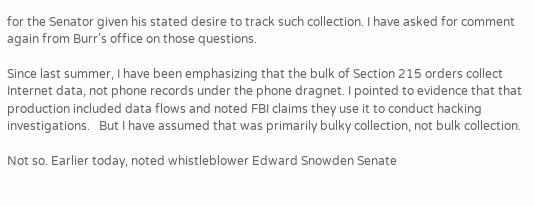for the Senator given his stated desire to track such collection. I have asked for comment again from Burr’s office on those questions.

Since last summer, I have been emphasizing that the bulk of Section 215 orders collect Internet data, not phone records under the phone dragnet. I pointed to evidence that that production included data flows and noted FBI claims they use it to conduct hacking investigations.   But I have assumed that was primarily bulky collection, not bulk collection.

Not so. Earlier today, noted whistleblower Edward Snowden Senate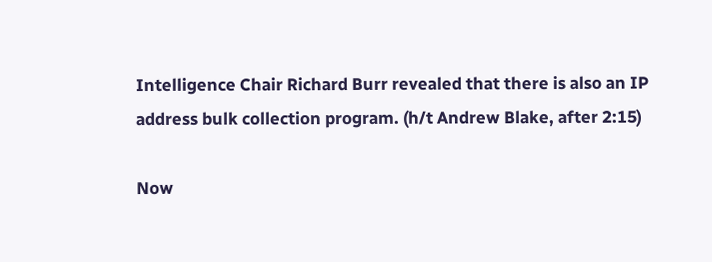Intelligence Chair Richard Burr revealed that there is also an IP address bulk collection program. (h/t Andrew Blake, after 2:15)

Now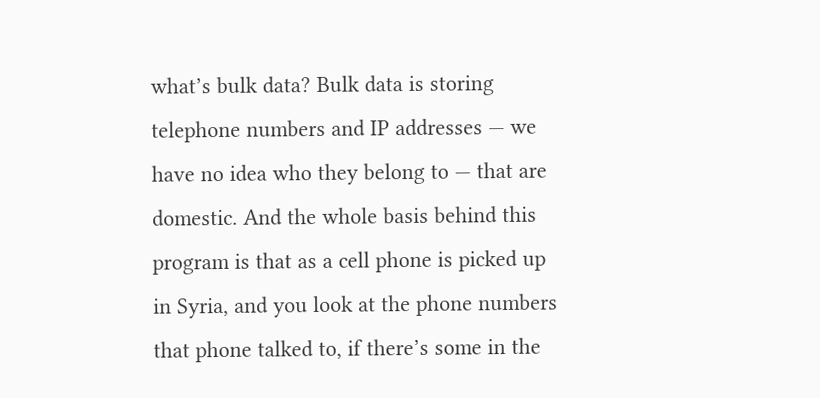what’s bulk data? Bulk data is storing telephone numbers and IP addresses — we have no idea who they belong to — that are domestic. And the whole basis behind this program is that as a cell phone is picked up in Syria, and you look at the phone numbers that phone talked to, if there’s some in the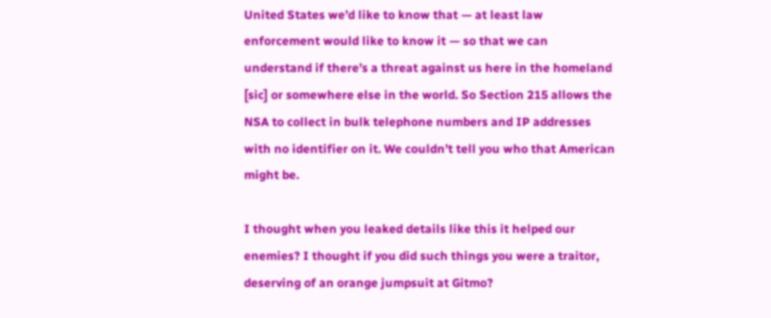United States we’d like to know that — at least law enforcement would like to know it — so that we can understand if there’s a threat against us here in the homeland [sic] or somewhere else in the world. So Section 215 allows the NSA to collect in bulk telephone numbers and IP addresses with no identifier on it. We couldn’t tell you who that American might be.

I thought when you leaked details like this it helped our enemies? I thought if you did such things you were a traitor, deserving of an orange jumpsuit at Gitmo?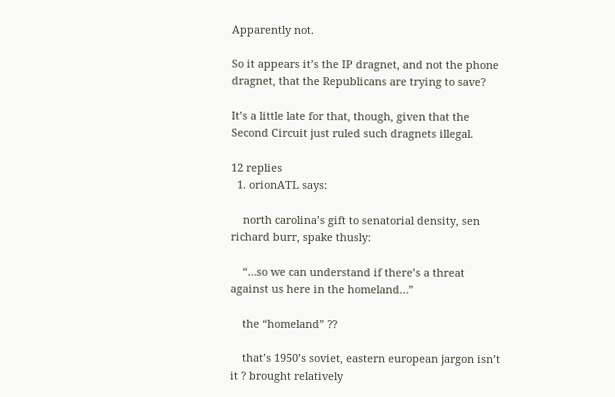Apparently not.

So it appears it’s the IP dragnet, and not the phone dragnet, that the Republicans are trying to save?

It’s a little late for that, though, given that the Second Circuit just ruled such dragnets illegal.

12 replies
  1. orionATL says:

    north carolina’s gift to senatorial density, sen richard burr, spake thusly:

    “…so we can understand if there’s a threat against us here in the homeland…”

    the “homeland” ??

    that’s 1950’s soviet, eastern european jargon isn’t it ? brought relatively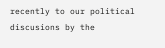recently to our political discusions by the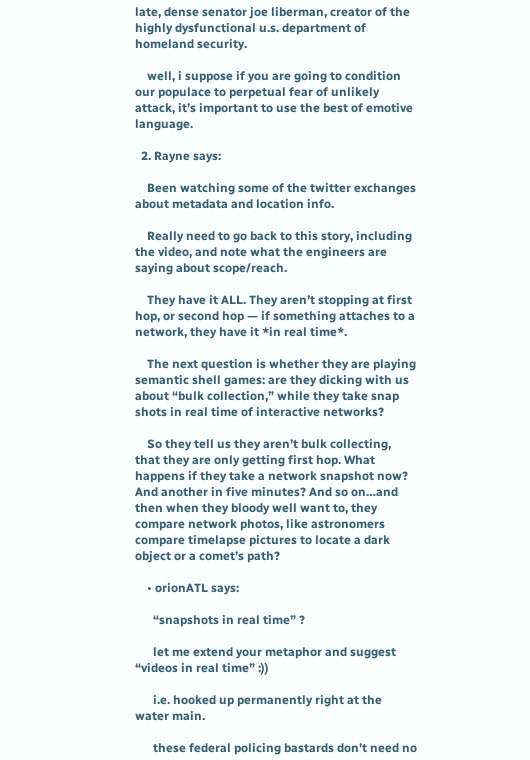late, dense senator joe liberman, creator of the highly dysfunctional u.s. department of homeland security.

    well, i suppose if you are going to condition our populace to perpetual fear of unlikely attack, it’s important to use the best of emotive language.

  2. Rayne says:

    Been watching some of the twitter exchanges about metadata and location info.

    Really need to go back to this story, including the video, and note what the engineers are saying about scope/reach.

    They have it ALL. They aren’t stopping at first hop, or second hop — if something attaches to a network, they have it *in real time*.

    The next question is whether they are playing semantic shell games: are they dicking with us about “bulk collection,” while they take snap shots in real time of interactive networks?

    So they tell us they aren’t bulk collecting, that they are only getting first hop. What happens if they take a network snapshot now? And another in five minutes? And so on…and then when they bloody well want to, they compare network photos, like astronomers compare timelapse pictures to locate a dark object or a comet’s path?

    • orionATL says:

      “snapshots in real time” ?

      let me extend your metaphor and suggest “videos in real time” :))

      i.e. hooked up permanently right at the water main.

      these federal policing bastards don’t need no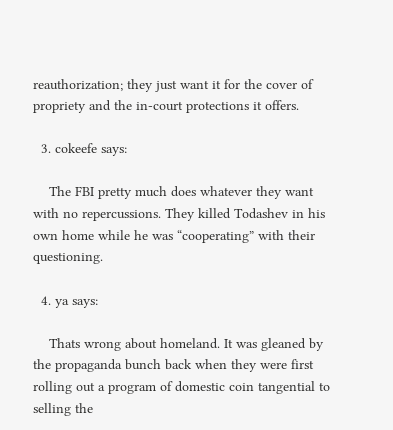reauthorization; they just want it for the cover of propriety and the in-court protections it offers.

  3. cokeefe says:

    The FBI pretty much does whatever they want with no repercussions. They killed Todashev in his own home while he was “cooperating” with their questioning.

  4. ya says:

    Thats wrong about homeland. It was gleaned by the propaganda bunch back when they were first rolling out a program of domestic coin tangential to selling the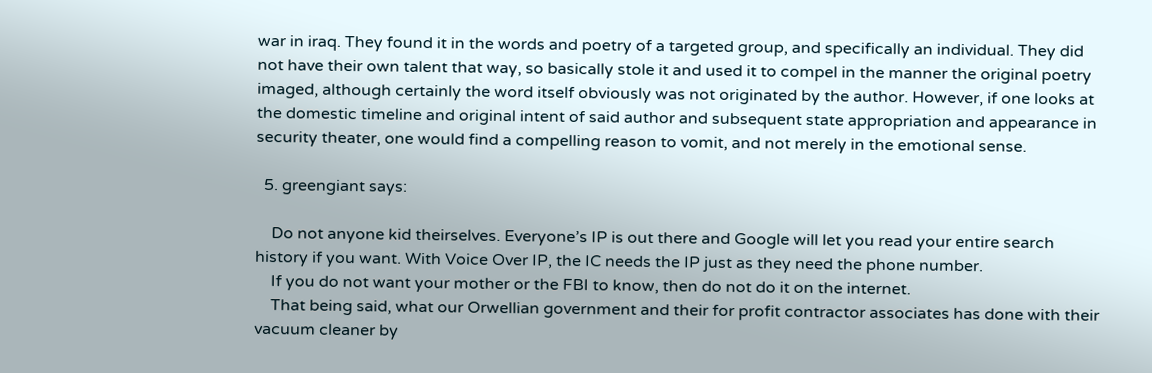war in iraq. They found it in the words and poetry of a targeted group, and specifically an individual. They did not have their own talent that way, so basically stole it and used it to compel in the manner the original poetry imaged, although certainly the word itself obviously was not originated by the author. However, if one looks at the domestic timeline and original intent of said author and subsequent state appropriation and appearance in security theater, one would find a compelling reason to vomit, and not merely in the emotional sense.

  5. greengiant says:

    Do not anyone kid theirselves. Everyone’s IP is out there and Google will let you read your entire search history if you want. With Voice Over IP, the IC needs the IP just as they need the phone number.
    If you do not want your mother or the FBI to know, then do not do it on the internet.
    That being said, what our Orwellian government and their for profit contractor associates has done with their vacuum cleaner by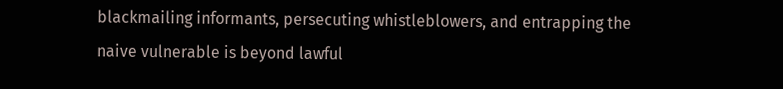blackmailing informants, persecuting whistleblowers, and entrapping the naive vulnerable is beyond lawful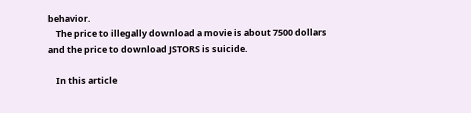behavior.
    The price to illegally download a movie is about 7500 dollars and the price to download JSTORS is suicide.

    In this article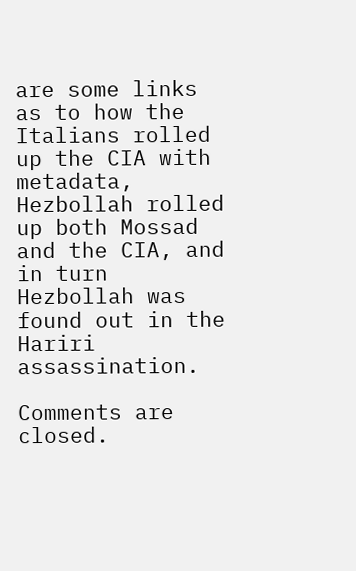are some links as to how the Italians rolled up the CIA with metadata, Hezbollah rolled up both Mossad and the CIA, and in turn Hezbollah was found out in the Hariri assassination.

Comments are closed.